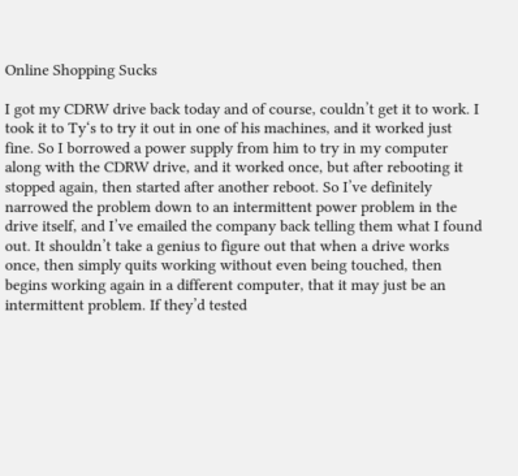Online Shopping Sucks

I got my CDRW drive back today and of course, couldn’t get it to work. I took it to Ty‘s to try it out in one of his machines, and it worked just fine. So I borrowed a power supply from him to try in my computer along with the CDRW drive, and it worked once, but after rebooting it stopped again, then started after another reboot. So I’ve definitely narrowed the problem down to an intermittent power problem in the drive itself, and I’ve emailed the company back telling them what I found out. It shouldn’t take a genius to figure out that when a drive works once, then simply quits working without even being touched, then begins working again in a different computer, that it may just be an intermittent problem. If they’d tested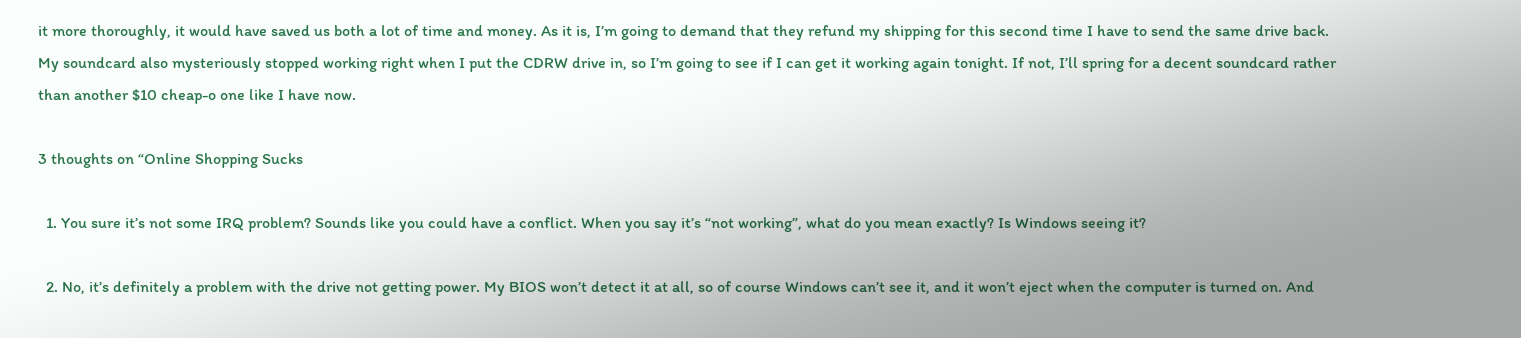it more thoroughly, it would have saved us both a lot of time and money. As it is, I’m going to demand that they refund my shipping for this second time I have to send the same drive back.
My soundcard also mysteriously stopped working right when I put the CDRW drive in, so I’m going to see if I can get it working again tonight. If not, I’ll spring for a decent soundcard rather than another $10 cheap-o one like I have now.

3 thoughts on “Online Shopping Sucks

  1. You sure it’s not some IRQ problem? Sounds like you could have a conflict. When you say it’s “not working”, what do you mean exactly? Is Windows seeing it?

  2. No, it’s definitely a problem with the drive not getting power. My BIOS won’t detect it at all, so of course Windows can’t see it, and it won’t eject when the computer is turned on. And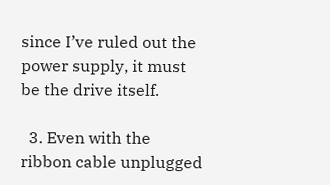since I’ve ruled out the power supply, it must be the drive itself.

  3. Even with the ribbon cable unplugged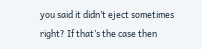you said it didn’t eject sometimes right? If that’s the case then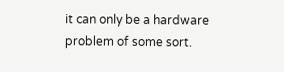it can only be a hardware problem of some sort.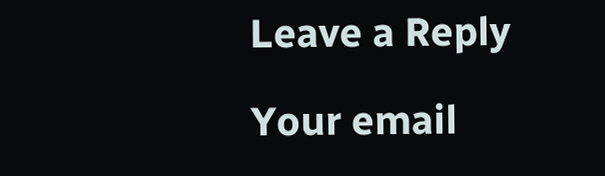Leave a Reply

Your email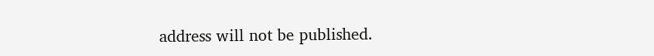address will not be published.